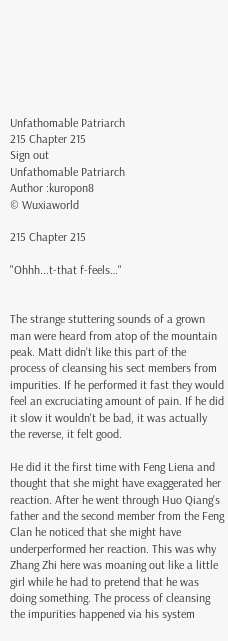Unfathomable Patriarch
215 Chapter 215
Sign out
Unfathomable Patriarch
Author :kuropon8
© Wuxiaworld

215 Chapter 215

"Ohhh...t-that f-feels…"


The strange stuttering sounds of a grown man were heard from atop of the mountain peak. Matt didn't like this part of the process of cleansing his sect members from impurities. If he performed it fast they would feel an excruciating amount of pain. If he did it slow it wouldn't be bad, it was actually the reverse, it felt good.

He did it the first time with Feng Liena and thought that she might have exaggerated her reaction. After he went through Huo Qiang's father and the second member from the Feng Clan he noticed that she might have underperformed her reaction. This was why Zhang Zhi here was moaning out like a little girl while he had to pretend that he was doing something. The process of cleansing the impurities happened via his system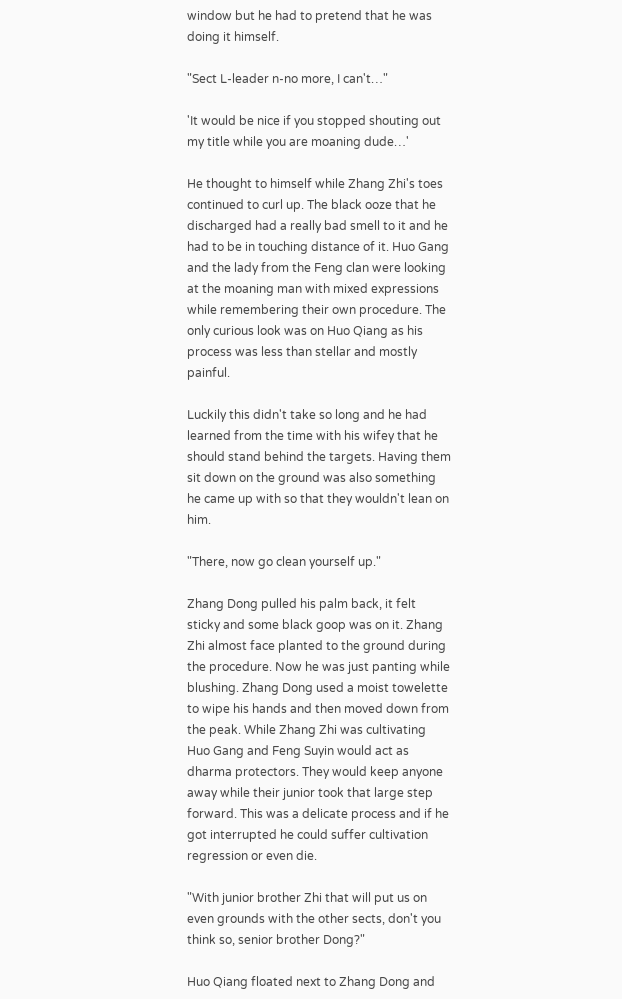window but he had to pretend that he was doing it himself.

"Sect L-leader n-no more, I can't…"

'It would be nice if you stopped shouting out my title while you are moaning dude…'

He thought to himself while Zhang Zhi's toes continued to curl up. The black ooze that he discharged had a really bad smell to it and he had to be in touching distance of it. Huo Gang and the lady from the Feng clan were looking at the moaning man with mixed expressions while remembering their own procedure. The only curious look was on Huo Qiang as his process was less than stellar and mostly painful.

Luckily this didn't take so long and he had learned from the time with his wifey that he should stand behind the targets. Having them sit down on the ground was also something he came up with so that they wouldn't lean on him.

"There, now go clean yourself up."

Zhang Dong pulled his palm back, it felt sticky and some black goop was on it. Zhang Zhi almost face planted to the ground during the procedure. Now he was just panting while blushing. Zhang Dong used a moist towelette to wipe his hands and then moved down from the peak. While Zhang Zhi was cultivating Huo Gang and Feng Suyin would act as dharma protectors. They would keep anyone away while their junior took that large step forward. This was a delicate process and if he got interrupted he could suffer cultivation regression or even die.

"With junior brother Zhi that will put us on even grounds with the other sects, don't you think so, senior brother Dong?"

Huo Qiang floated next to Zhang Dong and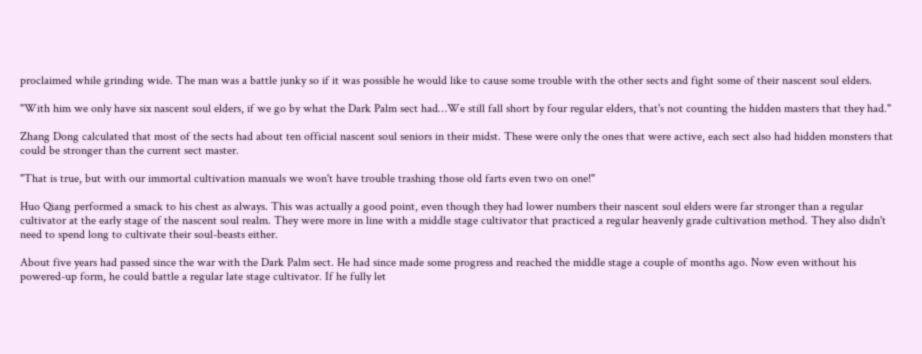proclaimed while grinding wide. The man was a battle junky so if it was possible he would like to cause some trouble with the other sects and fight some of their nascent soul elders.

"With him we only have six nascent soul elders, if we go by what the Dark Palm sect had…We still fall short by four regular elders, that's not counting the hidden masters that they had."

Zhang Dong calculated that most of the sects had about ten official nascent soul seniors in their midst. These were only the ones that were active, each sect also had hidden monsters that could be stronger than the current sect master.

"That is true, but with our immortal cultivation manuals we won't have trouble trashing those old farts even two on one!"

Huo Qiang performed a smack to his chest as always. This was actually a good point, even though they had lower numbers their nascent soul elders were far stronger than a regular cultivator at the early stage of the nascent soul realm. They were more in line with a middle stage cultivator that practiced a regular heavenly grade cultivation method. They also didn't need to spend long to cultivate their soul-beasts either.

About five years had passed since the war with the Dark Palm sect. He had since made some progress and reached the middle stage a couple of months ago. Now even without his powered-up form, he could battle a regular late stage cultivator. If he fully let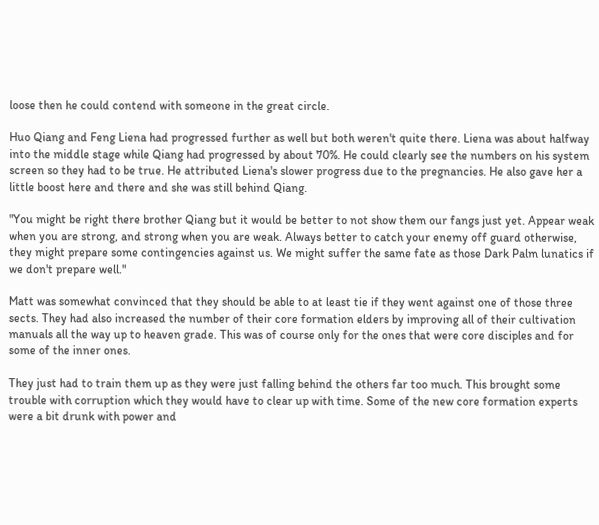loose then he could contend with someone in the great circle.

Huo Qiang and Feng Liena had progressed further as well but both weren't quite there. Liena was about halfway into the middle stage while Qiang had progressed by about 70%. He could clearly see the numbers on his system screen so they had to be true. He attributed Liena's slower progress due to the pregnancies. He also gave her a little boost here and there and she was still behind Qiang.

"You might be right there brother Qiang but it would be better to not show them our fangs just yet. Appear weak when you are strong, and strong when you are weak. Always better to catch your enemy off guard otherwise, they might prepare some contingencies against us. We might suffer the same fate as those Dark Palm lunatics if we don't prepare well."

Matt was somewhat convinced that they should be able to at least tie if they went against one of those three sects. They had also increased the number of their core formation elders by improving all of their cultivation manuals all the way up to heaven grade. This was of course only for the ones that were core disciples and for some of the inner ones.

They just had to train them up as they were just falling behind the others far too much. This brought some trouble with corruption which they would have to clear up with time. Some of the new core formation experts were a bit drunk with power and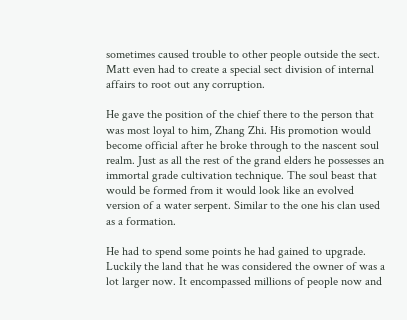sometimes caused trouble to other people outside the sect. Matt even had to create a special sect division of internal affairs to root out any corruption.

He gave the position of the chief there to the person that was most loyal to him, Zhang Zhi. His promotion would become official after he broke through to the nascent soul realm. Just as all the rest of the grand elders he possesses an immortal grade cultivation technique. The soul beast that would be formed from it would look like an evolved version of a water serpent. Similar to the one his clan used as a formation.

He had to spend some points he had gained to upgrade. Luckily the land that he was considered the owner of was a lot larger now. It encompassed millions of people now and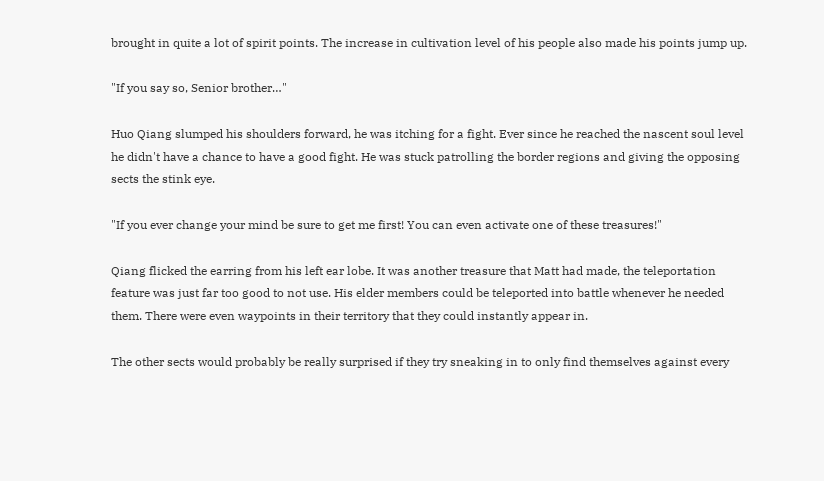brought in quite a lot of spirit points. The increase in cultivation level of his people also made his points jump up.

"If you say so, Senior brother…"

Huo Qiang slumped his shoulders forward, he was itching for a fight. Ever since he reached the nascent soul level he didn't have a chance to have a good fight. He was stuck patrolling the border regions and giving the opposing sects the stink eye.

"If you ever change your mind be sure to get me first! You can even activate one of these treasures!"

Qiang flicked the earring from his left ear lobe. It was another treasure that Matt had made, the teleportation feature was just far too good to not use. His elder members could be teleported into battle whenever he needed them. There were even waypoints in their territory that they could instantly appear in.

The other sects would probably be really surprised if they try sneaking in to only find themselves against every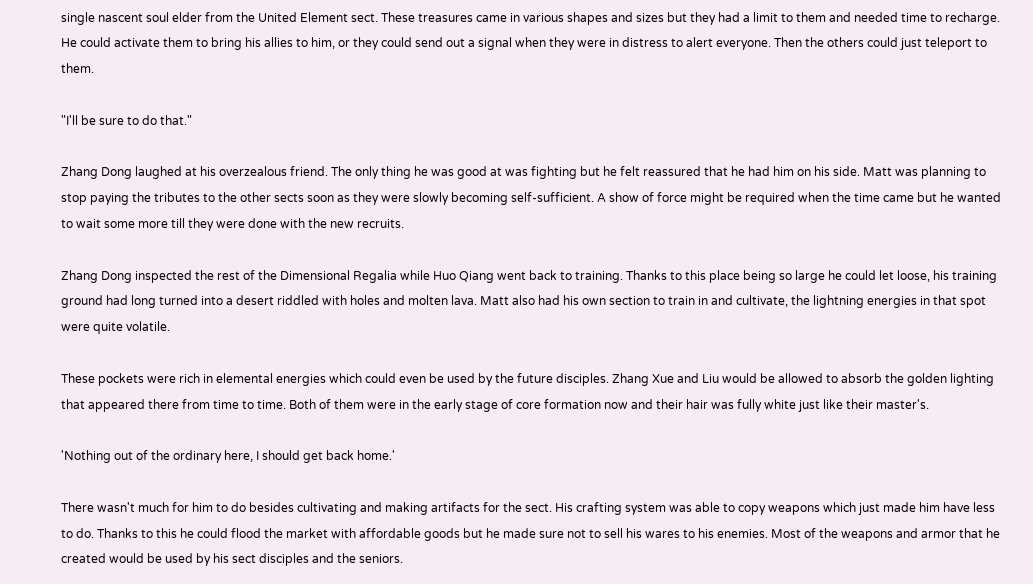single nascent soul elder from the United Element sect. These treasures came in various shapes and sizes but they had a limit to them and needed time to recharge. He could activate them to bring his allies to him, or they could send out a signal when they were in distress to alert everyone. Then the others could just teleport to them.

"I'll be sure to do that."

Zhang Dong laughed at his overzealous friend. The only thing he was good at was fighting but he felt reassured that he had him on his side. Matt was planning to stop paying the tributes to the other sects soon as they were slowly becoming self-sufficient. A show of force might be required when the time came but he wanted to wait some more till they were done with the new recruits.

Zhang Dong inspected the rest of the Dimensional Regalia while Huo Qiang went back to training. Thanks to this place being so large he could let loose, his training ground had long turned into a desert riddled with holes and molten lava. Matt also had his own section to train in and cultivate, the lightning energies in that spot were quite volatile.

These pockets were rich in elemental energies which could even be used by the future disciples. Zhang Xue and Liu would be allowed to absorb the golden lighting that appeared there from time to time. Both of them were in the early stage of core formation now and their hair was fully white just like their master's.

'Nothing out of the ordinary here, I should get back home.'

There wasn't much for him to do besides cultivating and making artifacts for the sect. His crafting system was able to copy weapons which just made him have less to do. Thanks to this he could flood the market with affordable goods but he made sure not to sell his wares to his enemies. Most of the weapons and armor that he created would be used by his sect disciples and the seniors.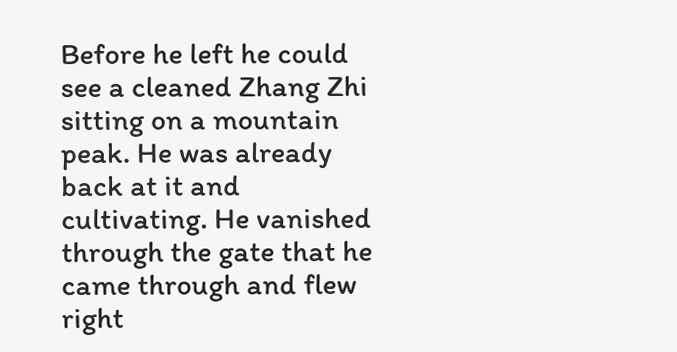Before he left he could see a cleaned Zhang Zhi sitting on a mountain peak. He was already back at it and cultivating. He vanished through the gate that he came through and flew right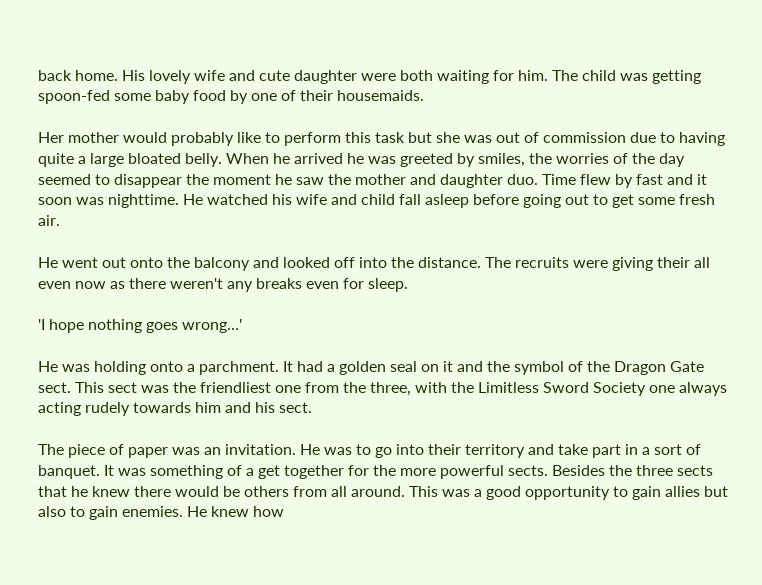back home. His lovely wife and cute daughter were both waiting for him. The child was getting spoon-fed some baby food by one of their housemaids.

Her mother would probably like to perform this task but she was out of commission due to having quite a large bloated belly. When he arrived he was greeted by smiles, the worries of the day seemed to disappear the moment he saw the mother and daughter duo. Time flew by fast and it soon was nighttime. He watched his wife and child fall asleep before going out to get some fresh air.

He went out onto the balcony and looked off into the distance. The recruits were giving their all even now as there weren't any breaks even for sleep.

'I hope nothing goes wrong…'

He was holding onto a parchment. It had a golden seal on it and the symbol of the Dragon Gate sect. This sect was the friendliest one from the three, with the Limitless Sword Society one always acting rudely towards him and his sect.

The piece of paper was an invitation. He was to go into their territory and take part in a sort of banquet. It was something of a get together for the more powerful sects. Besides the three sects that he knew there would be others from all around. This was a good opportunity to gain allies but also to gain enemies. He knew how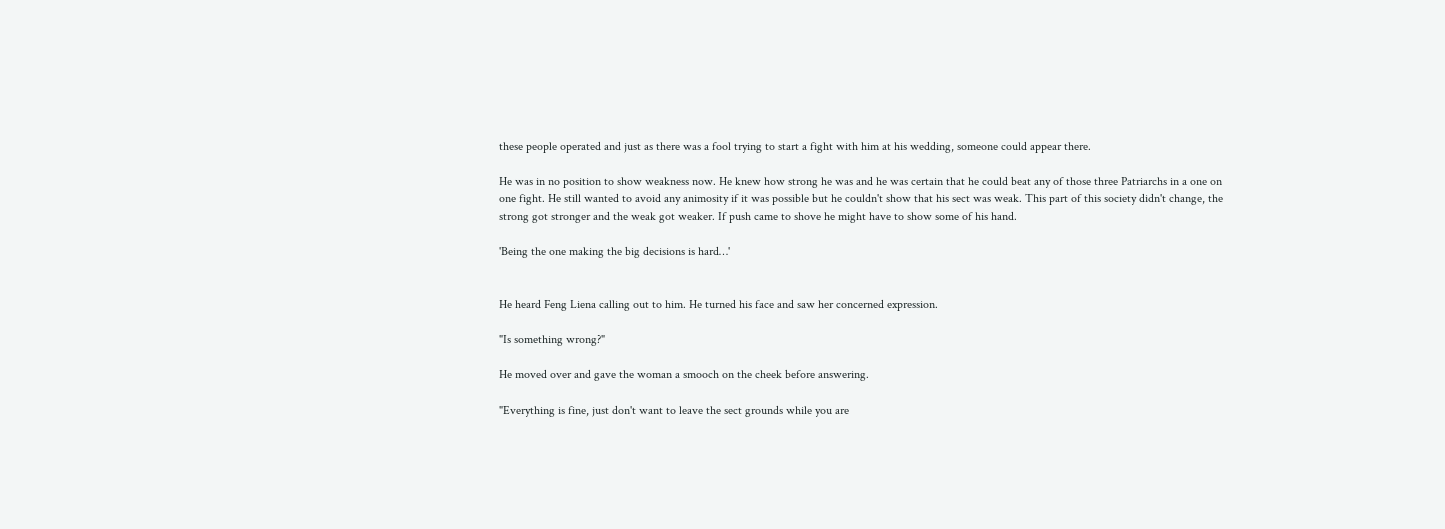these people operated and just as there was a fool trying to start a fight with him at his wedding, someone could appear there.

He was in no position to show weakness now. He knew how strong he was and he was certain that he could beat any of those three Patriarchs in a one on one fight. He still wanted to avoid any animosity if it was possible but he couldn't show that his sect was weak. This part of this society didn't change, the strong got stronger and the weak got weaker. If push came to shove he might have to show some of his hand.

'Being the one making the big decisions is hard…'


He heard Feng Liena calling out to him. He turned his face and saw her concerned expression.

"Is something wrong?"

He moved over and gave the woman a smooch on the cheek before answering.

"Everything is fine, just don't want to leave the sect grounds while you are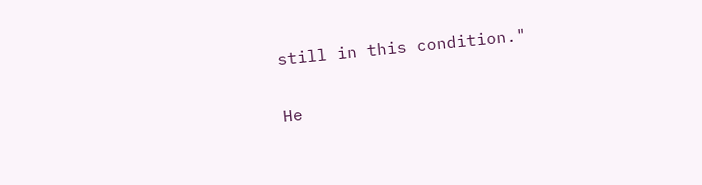still in this condition."

He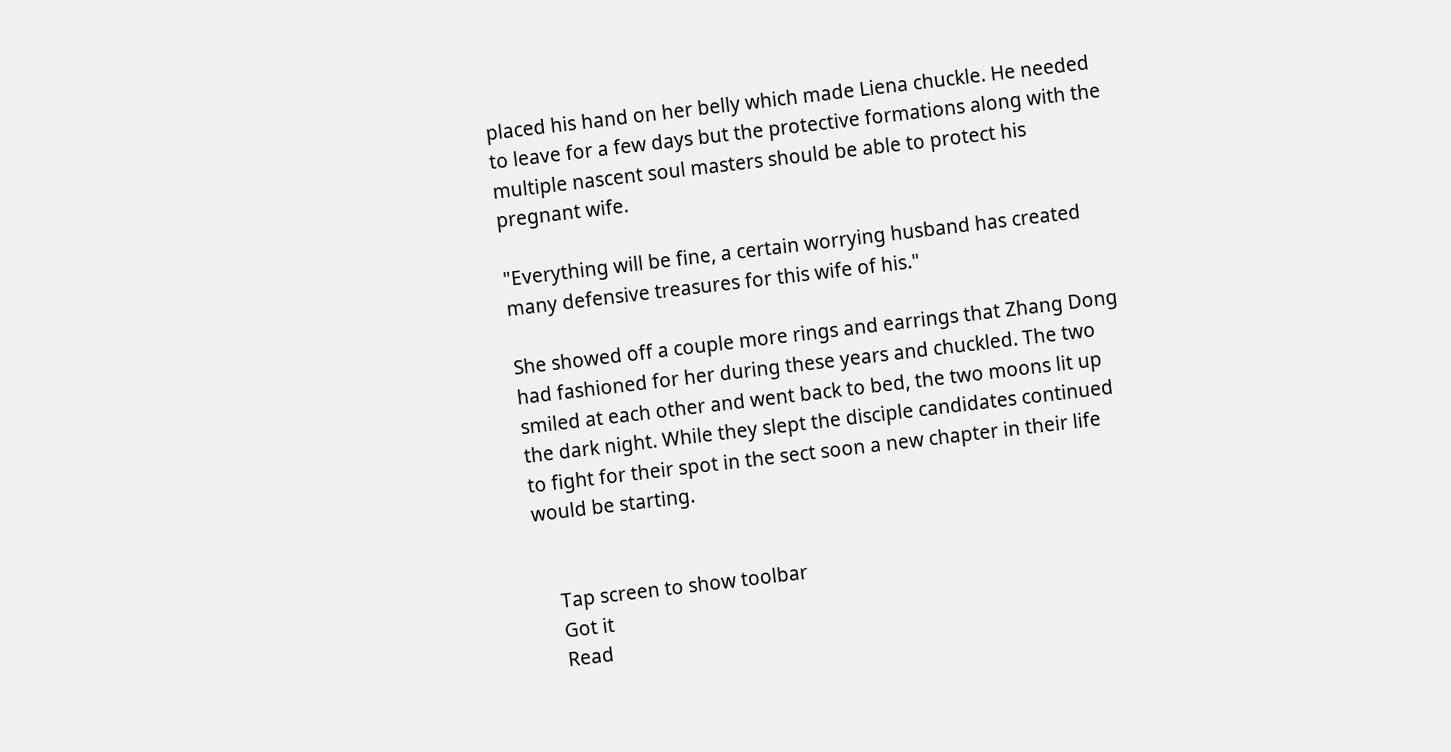placed his hand on her belly which made Liena chuckle. He needed to leave for a few days but the protective formations along with the multiple nascent soul masters should be able to protect his pregnant wife.

"Everything will be fine, a certain worrying husband has created many defensive treasures for this wife of his."

She showed off a couple more rings and earrings that Zhang Dong had fashioned for her during these years and chuckled. The two smiled at each other and went back to bed, the two moons lit up the dark night. While they slept the disciple candidates continued to fight for their spot in the sect soon a new chapter in their life would be starting.


    Tap screen to show toolbar
    Got it
    Read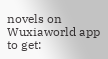novels on Wuxiaworld app to get: